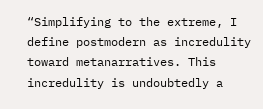“Simplifying to the extreme, I define postmodern as incredulity toward metanarratives. This incredulity is undoubtedly a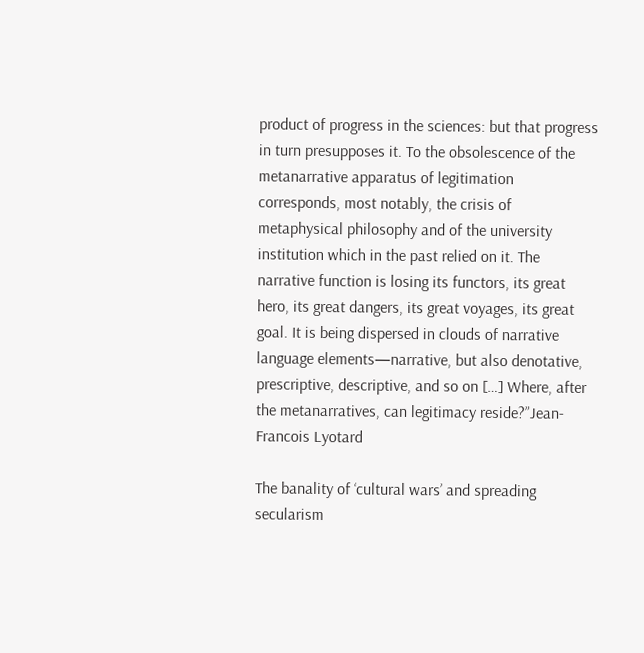product of progress in the sciences: but that progress in turn presupposes it. To the obsolescence of the metanarrative apparatus of legitimation corresponds, most notably, the crisis of metaphysical philosophy and of the university institution which in the past relied on it. The narrative function is losing its functors, its great hero, its great dangers, its great voyages, its great goal. It is being dispersed in clouds of narrative language elements—narrative, but also denotative, prescriptive, descriptive, and so on […] Where, after the metanarratives, can legitimacy reside?”Jean-Francois Lyotard

The banality of ‘cultural wars’ and spreading secularism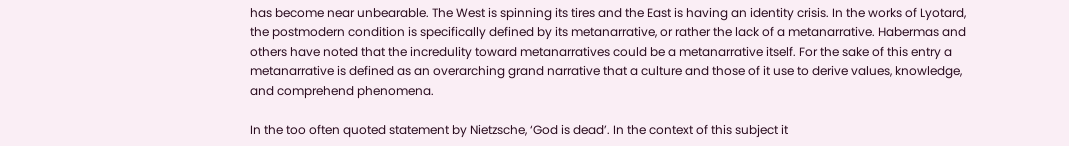has become near unbearable. The West is spinning its tires and the East is having an identity crisis. In the works of Lyotard, the postmodern condition is specifically defined by its metanarrative, or rather the lack of a metanarrative. Habermas and others have noted that the incredulity toward metanarratives could be a metanarrative itself. For the sake of this entry a metanarrative is defined as an overarching grand narrative that a culture and those of it use to derive values, knowledge, and comprehend phenomena.

In the too often quoted statement by Nietzsche, ‘God is dead’. In the context of this subject it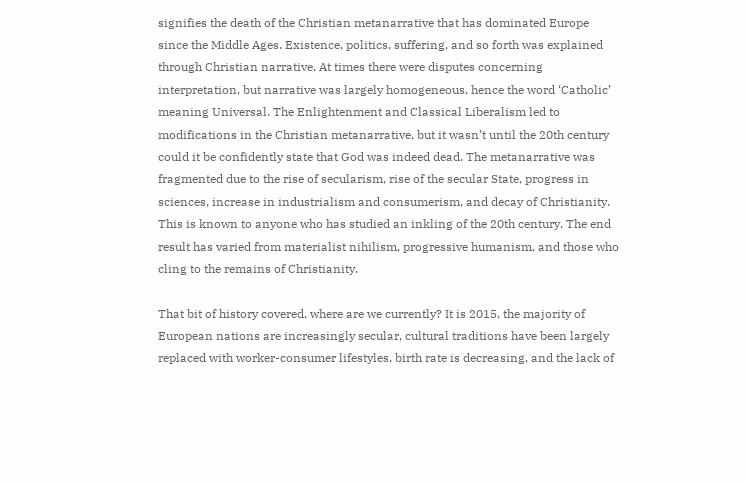signifies the death of the Christian metanarrative that has dominated Europe since the Middle Ages. Existence, politics, suffering, and so forth was explained through Christian narrative. At times there were disputes concerning interpretation, but narrative was largely homogeneous, hence the word ‘Catholic’ meaning Universal. The Enlightenment and Classical Liberalism led to modifications in the Christian metanarrative, but it wasn’t until the 20th century could it be confidently state that God was indeed dead. The metanarrative was fragmented due to the rise of secularism, rise of the secular State, progress in sciences, increase in industrialism and consumerism, and decay of Christianity. This is known to anyone who has studied an inkling of the 20th century. The end result has varied from materialist nihilism, progressive humanism, and those who cling to the remains of Christianity.

That bit of history covered, where are we currently? It is 2015, the majority of European nations are increasingly secular, cultural traditions have been largely replaced with worker-consumer lifestyles. birth rate is decreasing, and the lack of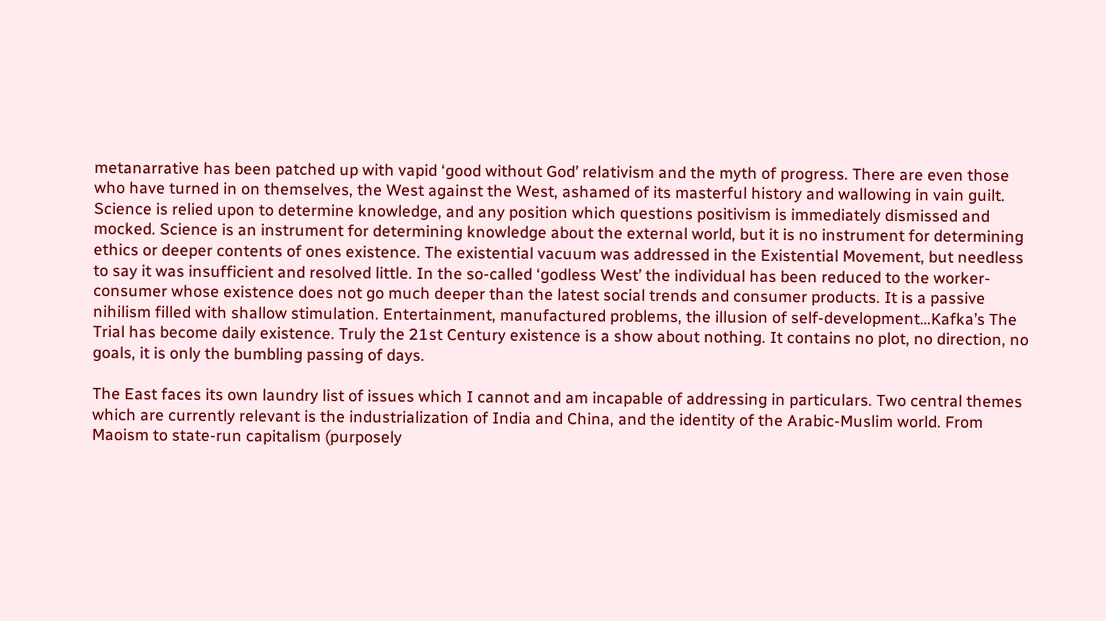metanarrative has been patched up with vapid ‘good without God’ relativism and the myth of progress. There are even those who have turned in on themselves, the West against the West, ashamed of its masterful history and wallowing in vain guilt. Science is relied upon to determine knowledge, and any position which questions positivism is immediately dismissed and mocked. Science is an instrument for determining knowledge about the external world, but it is no instrument for determining ethics or deeper contents of ones existence. The existential vacuum was addressed in the Existential Movement, but needless to say it was insufficient and resolved little. In the so-called ‘godless West’ the individual has been reduced to the worker-consumer whose existence does not go much deeper than the latest social trends and consumer products. It is a passive nihilism filled with shallow stimulation. Entertainment, manufactured problems, the illusion of self-development…Kafka’s The Trial has become daily existence. Truly the 21st Century existence is a show about nothing. It contains no plot, no direction, no goals, it is only the bumbling passing of days.

The East faces its own laundry list of issues which I cannot and am incapable of addressing in particulars. Two central themes which are currently relevant is the industrialization of India and China, and the identity of the Arabic-Muslim world. From Maoism to state-run capitalism (purposely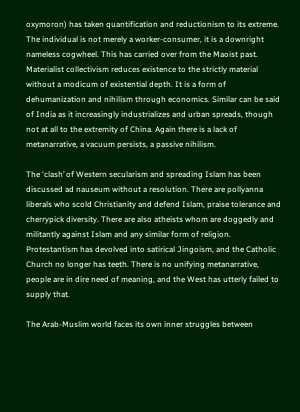oxymoron) has taken quantification and reductionism to its extreme. The individual is not merely a worker-consumer, it is a downright nameless cogwheel. This has carried over from the Maoist past. Materialist collectivism reduces existence to the strictly material without a modicum of existential depth. It is a form of dehumanization and nihilism through economics. Similar can be said of India as it increasingly industrializes and urban spreads, though not at all to the extremity of China. Again there is a lack of metanarrative, a vacuum persists, a passive nihilism.

The ‘clash’ of Western secularism and spreading Islam has been discussed ad nauseum without a resolution. There are pollyanna liberals who scold Christianity and defend Islam, praise tolerance and cherrypick diversity. There are also atheists whom are doggedly and militantly against Islam and any similar form of religion. Protestantism has devolved into satirical Jingoism, and the Catholic Church no longer has teeth. There is no unifying metanarrative, people are in dire need of meaning, and the West has utterly failed to supply that.

The Arab-Muslim world faces its own inner struggles between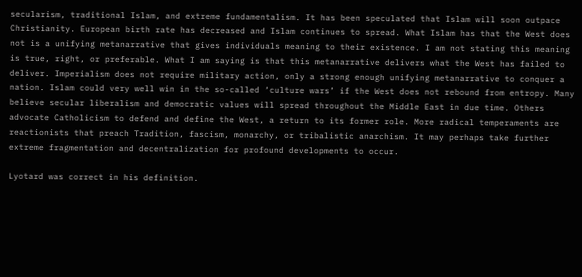secularism, traditional Islam, and extreme fundamentalism. It has been speculated that Islam will soon outpace Christianity. European birth rate has decreased and Islam continues to spread. What Islam has that the West does not is a unifying metanarrative that gives individuals meaning to their existence. I am not stating this meaning is true, right, or preferable. What I am saying is that this metanarrative delivers what the West has failed to deliver. Imperialism does not require military action, only a strong enough unifying metanarrative to conquer a nation. Islam could very well win in the so-called ‘culture wars’ if the West does not rebound from entropy. Many believe secular liberalism and democratic values will spread throughout the Middle East in due time. Others advocate Catholicism to defend and define the West, a return to its former role. More radical temperaments are reactionists that preach Tradition, fascism, monarchy, or tribalistic anarchism. It may perhaps take further extreme fragmentation and decentralization for profound developments to occur.

Lyotard was correct in his definition.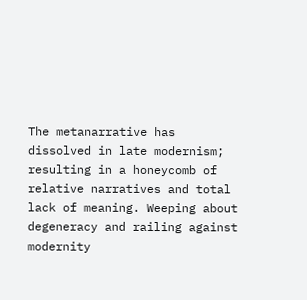The metanarrative has dissolved in late modernism; resulting in a honeycomb of relative narratives and total lack of meaning. Weeping about degeneracy and railing against modernity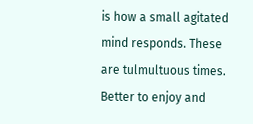is how a small agitated mind responds. These are tulmultuous times. Better to enjoy and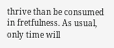thrive than be consumed in fretfulness. As usual, only time will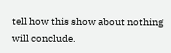tell how this show about nothing will conclude.